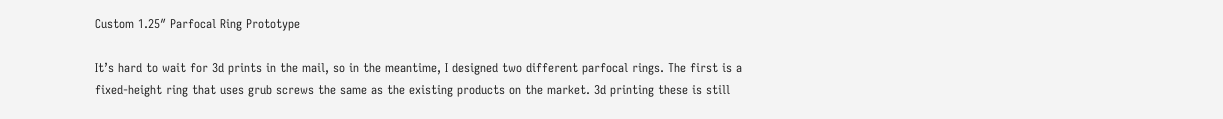Custom 1.25″ Parfocal Ring Prototype

It’s hard to wait for 3d prints in the mail, so in the meantime, I designed two different parfocal rings. The first is a fixed-height ring that uses grub screws the same as the existing products on the market. 3d printing these is still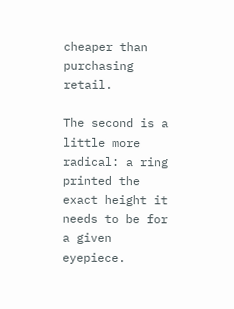cheaper than purchasing retail.

The second is a little more radical: a ring printed the exact height it needs to be for a given eyepiece.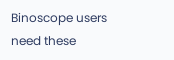Binoscope users need these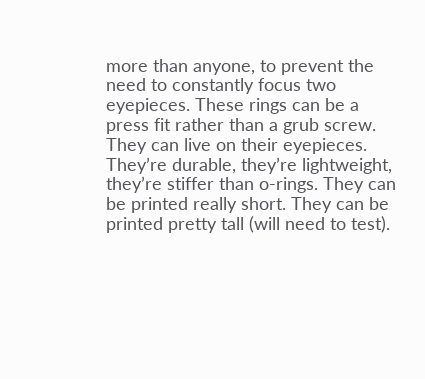more than anyone, to prevent the need to constantly focus two eyepieces. These rings can be a press fit rather than a grub screw. They can live on their eyepieces. They’re durable, they’re lightweight, they’re stiffer than o-rings. They can be printed really short. They can be printed pretty tall (will need to test).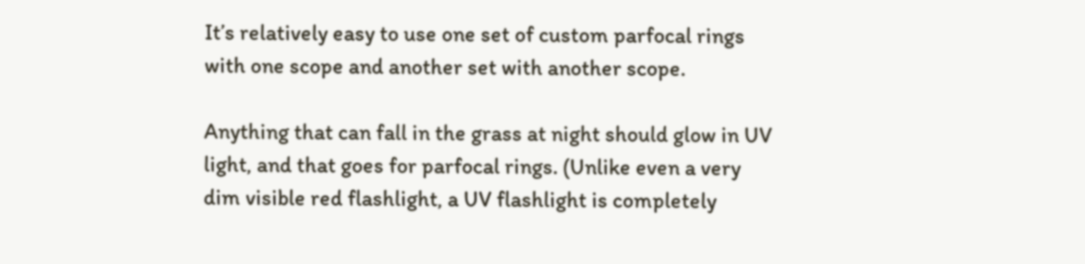It’s relatively easy to use one set of custom parfocal rings with one scope and another set with another scope.

Anything that can fall in the grass at night should glow in UV light, and that goes for parfocal rings. (Unlike even a very dim visible red flashlight, a UV flashlight is completely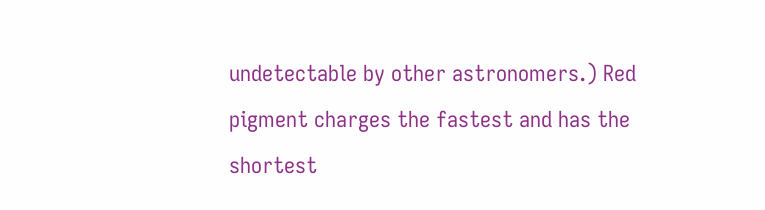undetectable by other astronomers.) Red pigment charges the fastest and has the shortest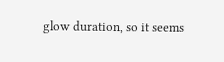glow duration, so it seems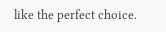like the perfect choice.